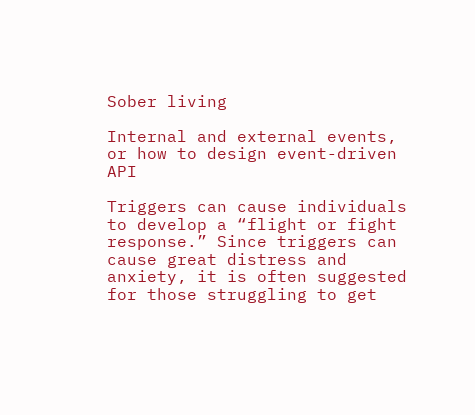Sober living

Internal and external events, or how to design event-driven API

Triggers can cause individuals to develop a “flight or fight response.” Since triggers can cause great distress and anxiety, it is often suggested for those struggling to get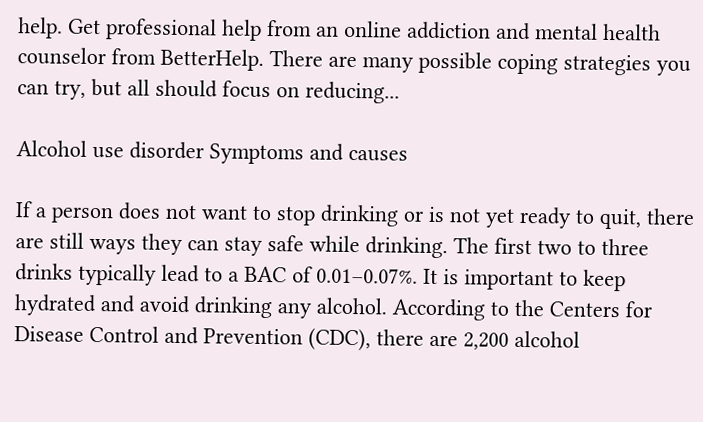help. Get professional help from an online addiction and mental health counselor from BetterHelp. There are many possible coping strategies you can try, but all should focus on reducing...

Alcohol use disorder Symptoms and causes

If a person does not want to stop drinking or is not yet ready to quit, there are still ways they can stay safe while drinking. The first two to three drinks typically lead to a BAC of 0.01–0.07%. It is important to keep hydrated and avoid drinking any alcohol. According to the Centers for Disease Control and Prevention (CDC), there are 2,200 alcohol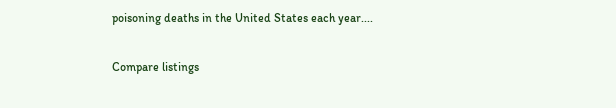poisoning deaths in the United States each year....

Compare listings